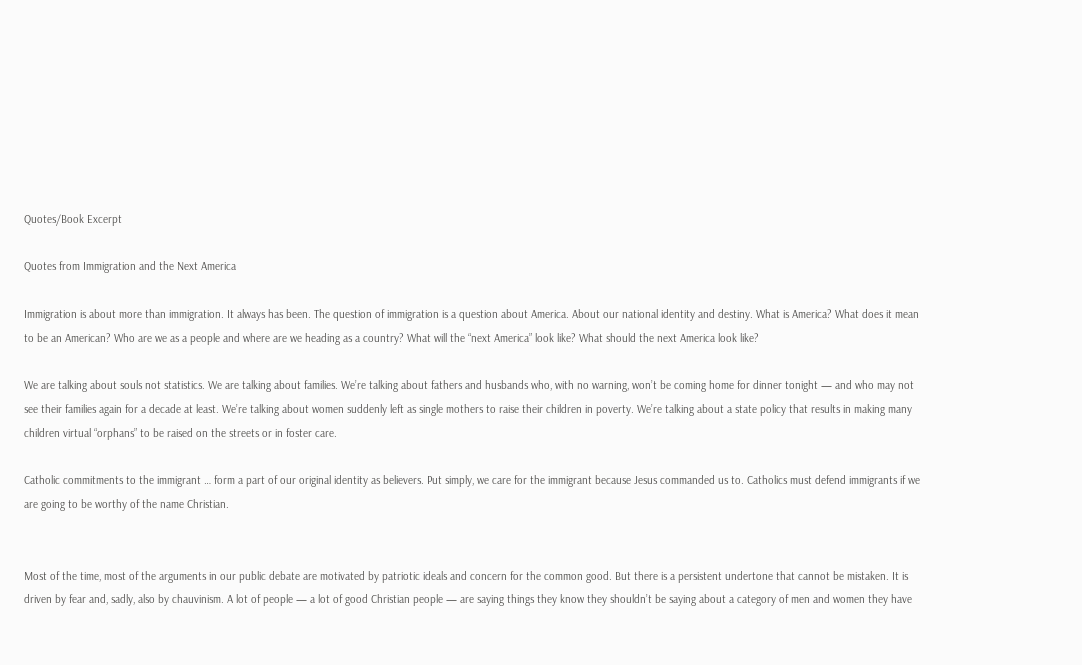Quotes/Book Excerpt

Quotes from Immigration and the Next America

Immigration is about more than immigration. It always has been. The question of immigration is a question about America. About our national identity and destiny. What is America? What does it mean to be an American? Who are we as a people and where are we heading as a country? What will the “next America” look like? What should the next America look like?

We are talking about souls not statistics. We are talking about families. We’re talking about fathers and husbands who, with no warning, won’t be coming home for dinner tonight — and who may not see their families again for a decade at least. We’re talking about women suddenly left as single mothers to raise their children in poverty. We’re talking about a state policy that results in making many children virtual “orphans” to be raised on the streets or in foster care.

Catholic commitments to the immigrant … form a part of our original identity as believers. Put simply, we care for the immigrant because Jesus commanded us to. Catholics must defend immigrants if we are going to be worthy of the name Christian.


Most of the time, most of the arguments in our public debate are motivated by patriotic ideals and concern for the common good. But there is a persistent undertone that cannot be mistaken. It is driven by fear and, sadly, also by chauvinism. A lot of people — a lot of good Christian people — are saying things they know they shouldn’t be saying about a category of men and women they have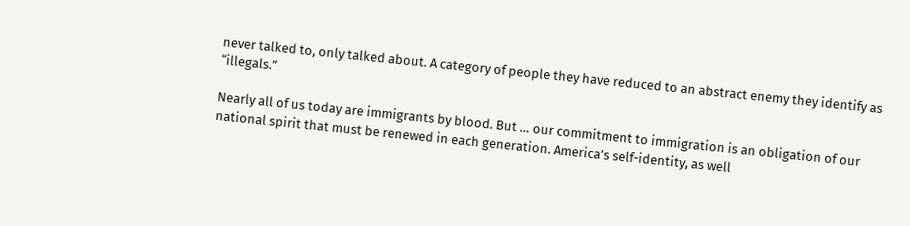never talked to, only talked about. A category of people they have reduced to an abstract enemy they identify as “illegals.”

Nearly all of us today are immigrants by blood. But … our commitment to immigration is an obligation of our national spirit that must be renewed in each generation. America’s self-identity, as well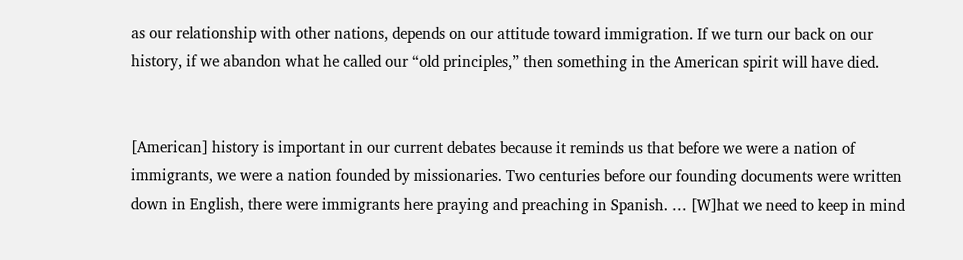as our relationship with other nations, depends on our attitude toward immigration. If we turn our back on our history, if we abandon what he called our “old principles,” then something in the American spirit will have died.


[American] history is important in our current debates because it reminds us that before we were a nation of immigrants, we were a nation founded by missionaries. Two centuries before our founding documents were written down in English, there were immigrants here praying and preaching in Spanish. … [W]hat we need to keep in mind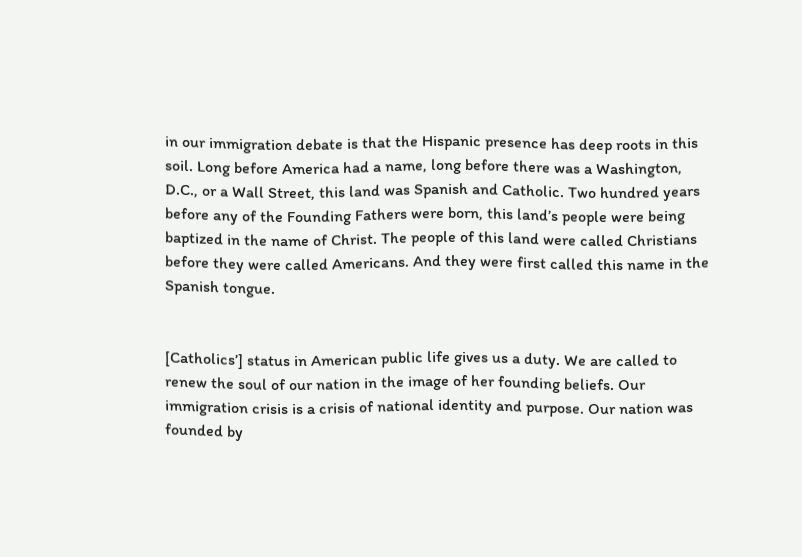in our immigration debate is that the Hispanic presence has deep roots in this soil. Long before America had a name, long before there was a Washington, D.C., or a Wall Street, this land was Spanish and Catholic. Two hundred years before any of the Founding Fathers were born, this land’s people were being baptized in the name of Christ. The people of this land were called Christians before they were called Americans. And they were first called this name in the Spanish tongue.


[Catholics’] status in American public life gives us a duty. We are called to renew the soul of our nation in the image of her founding beliefs. Our immigration crisis is a crisis of national identity and purpose. Our nation was founded by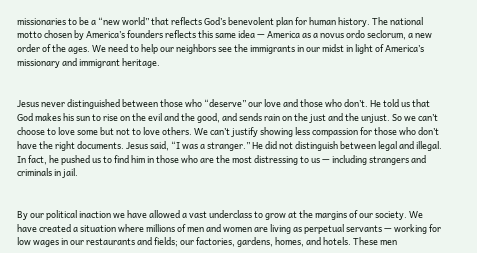missionaries to be a “new world” that reflects God’s benevolent plan for human history. The national motto chosen by America’s founders reflects this same idea — America as a novus ordo seclorum, a new order of the ages. We need to help our neighbors see the immigrants in our midst in light of America’s missionary and immigrant heritage.


Jesus never distinguished between those who “deserve” our love and those who don’t. He told us that God makes his sun to rise on the evil and the good, and sends rain on the just and the unjust. So we can’t choose to love some but not to love others. We can’t justify showing less compassion for those who don’t have the right documents. Jesus said, “I was a stranger.” He did not distinguish between legal and illegal. In fact, he pushed us to find him in those who are the most distressing to us — including strangers and criminals in jail.


By our political inaction we have allowed a vast underclass to grow at the margins of our society. We have created a situation where millions of men and women are living as perpetual servants — working for low wages in our restaurants and fields; our factories, gardens, homes, and hotels. These men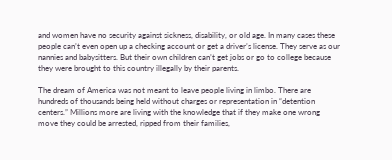and women have no security against sickness, disability, or old age. In many cases these people can’t even open up a checking account or get a driver’s license. They serve as our nannies and babysitters. But their own children can’t get jobs or go to college because they were brought to this country illegally by their parents.

The dream of America was not meant to leave people living in limbo. There are hundreds of thousands being held without charges or representation in “detention centers.” Millions more are living with the knowledge that if they make one wrong move they could be arrested, ripped from their families,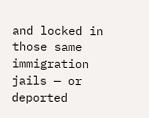and locked in those same immigration jails — or deported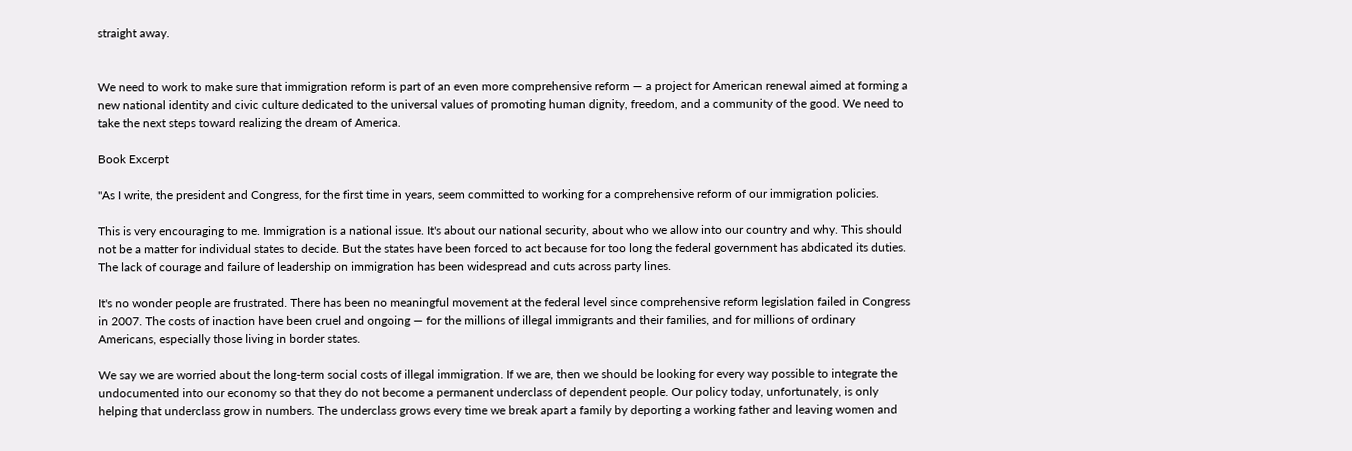straight away.


We need to work to make sure that immigration reform is part of an even more comprehensive reform — a project for American renewal aimed at forming a new national identity and civic culture dedicated to the universal values of promoting human dignity, freedom, and a community of the good. We need to take the next steps toward realizing the dream of America.

Book Excerpt

"As I write, the president and Congress, for the first time in years, seem committed to working for a comprehensive reform of our immigration policies.

This is very encouraging to me. Immigration is a national issue. It's about our national security, about who we allow into our country and why. This should not be a matter for individual states to decide. But the states have been forced to act because for too long the federal government has abdicated its duties. The lack of courage and failure of leadership on immigration has been widespread and cuts across party lines.

It's no wonder people are frustrated. There has been no meaningful movement at the federal level since comprehensive reform legislation failed in Congress in 2007. The costs of inaction have been cruel and ongoing — for the millions of illegal immigrants and their families, and for millions of ordinary Americans, especially those living in border states.

We say we are worried about the long-term social costs of illegal immigration. If we are, then we should be looking for every way possible to integrate the undocumented into our economy so that they do not become a permanent underclass of dependent people. Our policy today, unfortunately, is only helping that underclass grow in numbers. The underclass grows every time we break apart a family by deporting a working father and leaving women and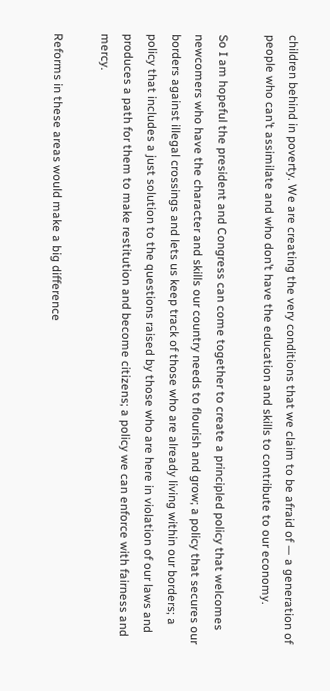children behind in poverty. We are creating the very conditions that we claim to be afraid of — a generation of people who can’t assimilate and who don’t have the education and skills to contribute to our economy.

So I am hopeful the president and Congress can come together to create a principled policy that welcomes newcomers who have the character and skills our country needs to flourish and grow; a policy that secures our borders against illegal crossings and lets us keep track of those who are already living within our borders; a policy that includes a just solution to the questions raised by those who are here in violation of our laws and produces a path for them to make restitution and become citizens; a policy we can enforce with fairness and mercy.

Reforms in these areas would make a big difference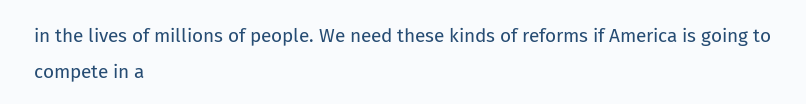in the lives of millions of people. We need these kinds of reforms if America is going to compete in a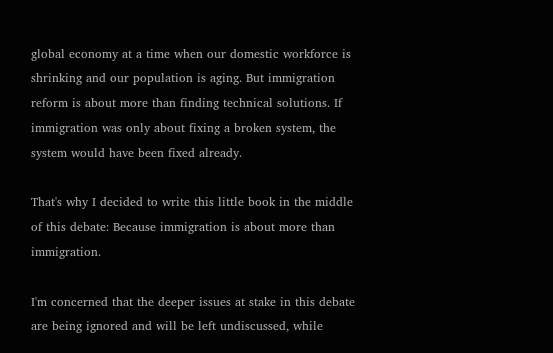global economy at a time when our domestic workforce is shrinking and our population is aging. But immigration reform is about more than finding technical solutions. If immigration was only about fixing a broken system, the system would have been fixed already.

That's why I decided to write this little book in the middle of this debate: Because immigration is about more than immigration.

I'm concerned that the deeper issues at stake in this debate are being ignored and will be left undiscussed, while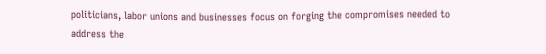politicians, labor unions and businesses focus on forging the compromises needed to address the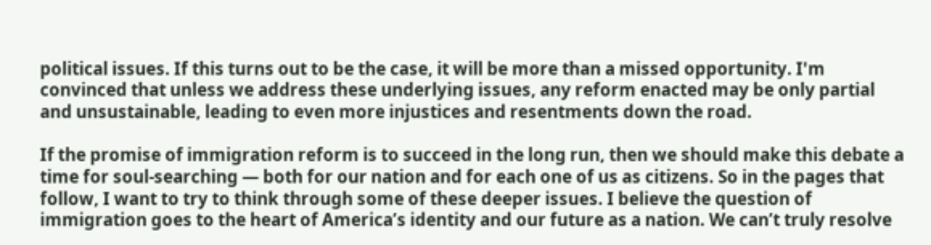political issues. If this turns out to be the case, it will be more than a missed opportunity. I'm convinced that unless we address these underlying issues, any reform enacted may be only partial and unsustainable, leading to even more injustices and resentments down the road.

If the promise of immigration reform is to succeed in the long run, then we should make this debate a time for soul-searching — both for our nation and for each one of us as citizens. So in the pages that follow, I want to try to think through some of these deeper issues. I believe the question of immigration goes to the heart of America’s identity and our future as a nation. We can’t truly resolve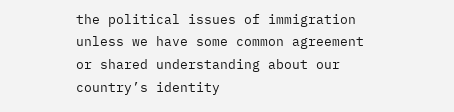the political issues of immigration unless we have some common agreement or shared understanding about our country’s identity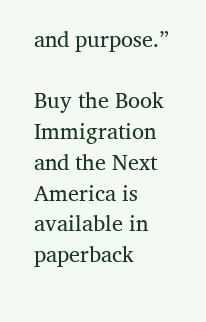and purpose.”

Buy the Book
Immigration and the Next America is available in paperback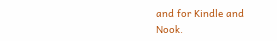and for Kindle and Nook.